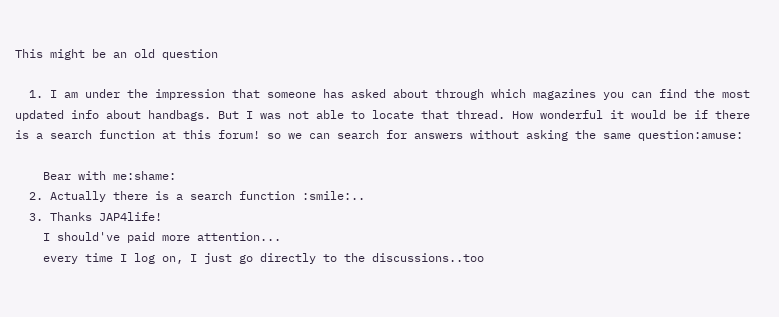This might be an old question

  1. I am under the impression that someone has asked about through which magazines you can find the most updated info about handbags. But I was not able to locate that thread. How wonderful it would be if there is a search function at this forum! so we can search for answers without asking the same question:amuse:

    Bear with me:shame:
  2. Actually there is a search function :smile:..
  3. Thanks JAP4life!
    I should've paid more attention...
    every time I log on, I just go directly to the discussions..too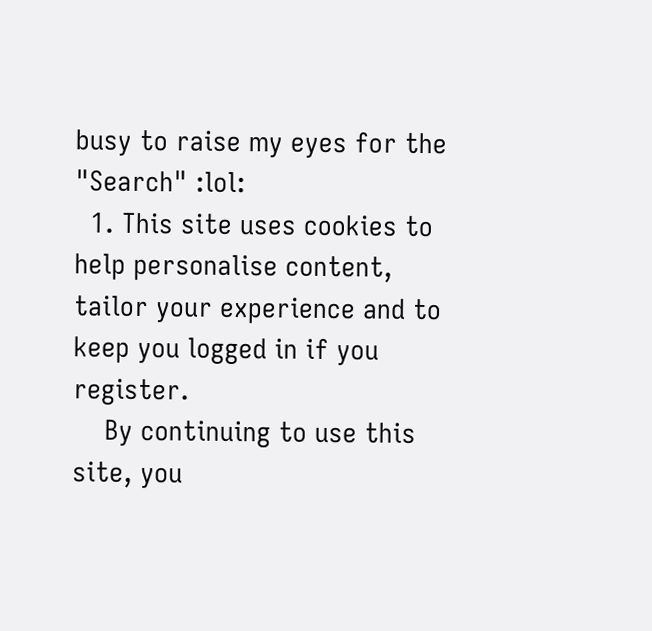busy to raise my eyes for the "Search" :lol:
  1. This site uses cookies to help personalise content, tailor your experience and to keep you logged in if you register.
    By continuing to use this site, you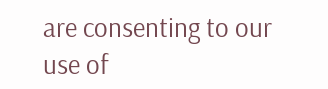are consenting to our use of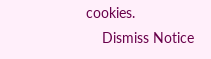cookies.
    Dismiss Notice